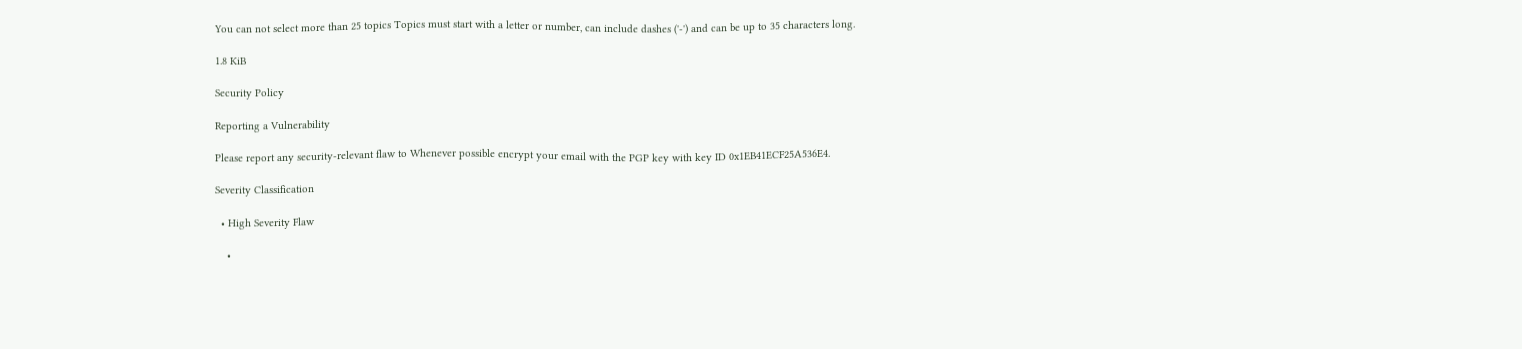You can not select more than 25 topics Topics must start with a letter or number, can include dashes ('-') and can be up to 35 characters long.

1.8 KiB

Security Policy

Reporting a Vulnerability

Please report any security-relevant flaw to Whenever possible encrypt your email with the PGP key with key ID 0x1EB41ECF25A536E4.

Severity Classification

  • High Severity Flaw

    •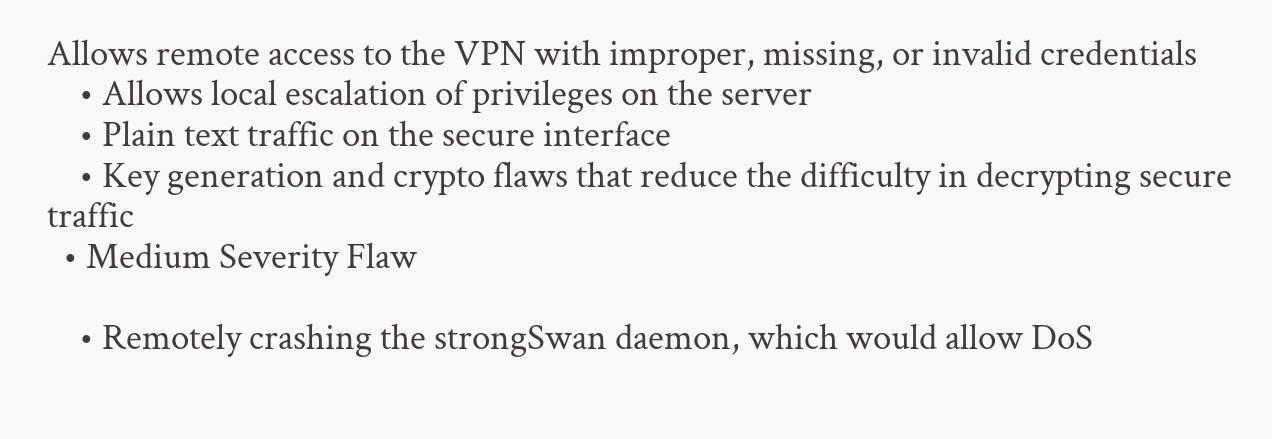Allows remote access to the VPN with improper, missing, or invalid credentials
    • Allows local escalation of privileges on the server
    • Plain text traffic on the secure interface
    • Key generation and crypto flaws that reduce the difficulty in decrypting secure traffic
  • Medium Severity Flaw

    • Remotely crashing the strongSwan daemon, which would allow DoS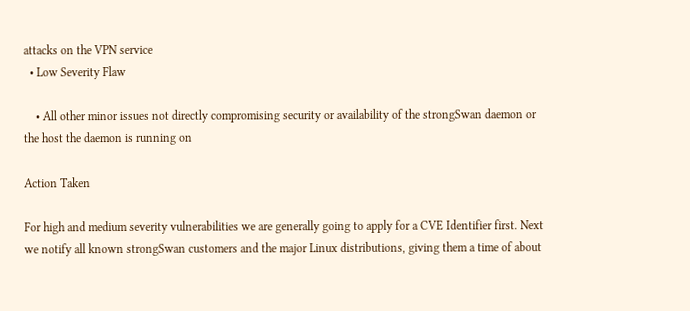attacks on the VPN service
  • Low Severity Flaw

    • All other minor issues not directly compromising security or availability of the strongSwan daemon or the host the daemon is running on

Action Taken

For high and medium severity vulnerabilities we are generally going to apply for a CVE Identifier first. Next we notify all known strongSwan customers and the major Linux distributions, giving them a time of about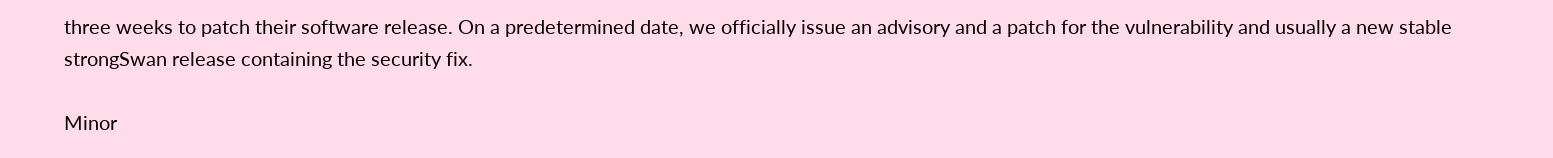three weeks to patch their software release. On a predetermined date, we officially issue an advisory and a patch for the vulnerability and usually a new stable strongSwan release containing the security fix.

Minor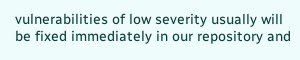vulnerabilities of low severity usually will be fixed immediately in our repository and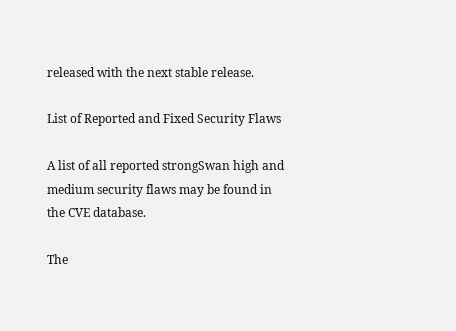released with the next stable release.

List of Reported and Fixed Security Flaws

A list of all reported strongSwan high and medium security flaws may be found in the CVE database.

The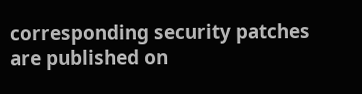corresponding security patches are published on